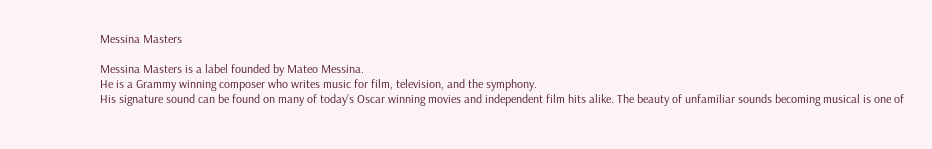Messina Masters

Messina Masters is a label founded by Mateo Messina.
He is a Grammy winning composer who writes music for film, television, and the symphony.
His signature sound can be found on many of today’s Oscar winning movies and independent film hits alike. The beauty of unfamiliar sounds becoming musical is one of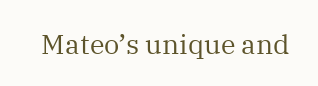Mateo’s unique and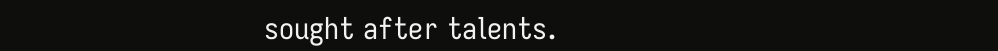sought after talents.